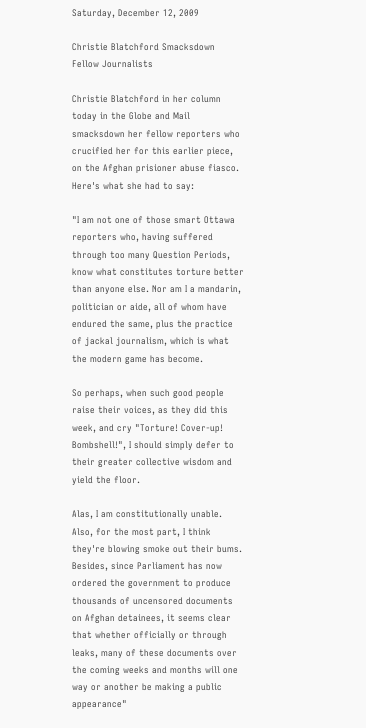Saturday, December 12, 2009

Christie Blatchford Smacksdown Fellow Journalists

Christie Blatchford in her column today in the Globe and Mail smacksdown her fellow reporters who crucified her for this earlier piece, on the Afghan prisioner abuse fiasco. Here's what she had to say:

"I am not one of those smart Ottawa reporters who, having suffered through too many Question Periods, know what constitutes torture better than anyone else. Nor am I a mandarin, politician or aide, all of whom have endured the same, plus the practice of jackal journalism, which is what the modern game has become.

So perhaps, when such good people raise their voices, as they did this week, and cry "Torture! Cover-up! Bombshell!", I should simply defer to their greater collective wisdom and yield the floor.

Alas, I am constitutionally unable. Also, for the most part, I think they're blowing smoke out their bums. Besides, since Parliament has now ordered the government to produce thousands of uncensored documents on Afghan detainees, it seems clear that whether officially or through leaks, many of these documents over the coming weeks and months will one way or another be making a public appearance"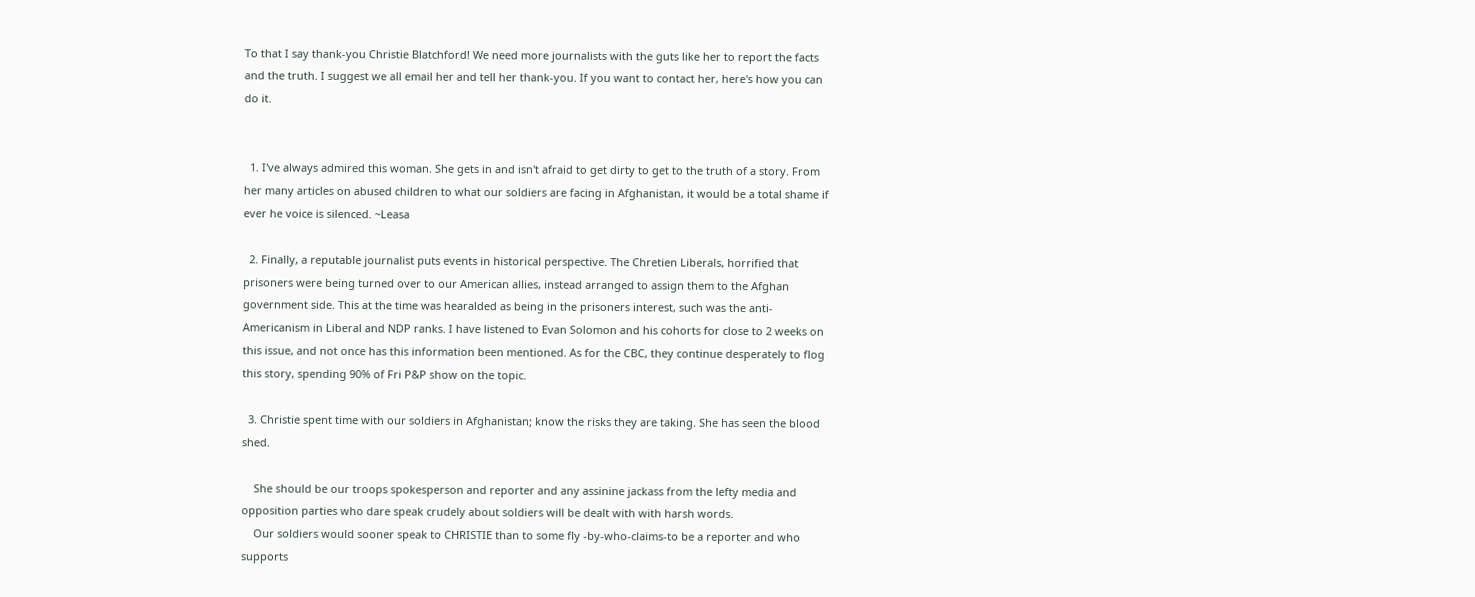To that I say thank-you Christie Blatchford! We need more journalists with the guts like her to report the facts and the truth. I suggest we all email her and tell her thank-you. If you want to contact her, here's how you can do it.


  1. I've always admired this woman. She gets in and isn't afraid to get dirty to get to the truth of a story. From her many articles on abused children to what our soldiers are facing in Afghanistan, it would be a total shame if ever he voice is silenced. ~Leasa

  2. Finally, a reputable journalist puts events in historical perspective. The Chretien Liberals, horrified that prisoners were being turned over to our American allies, instead arranged to assign them to the Afghan government side. This at the time was hearalded as being in the prisoners interest, such was the anti-Americanism in Liberal and NDP ranks. I have listened to Evan Solomon and his cohorts for close to 2 weeks on this issue, and not once has this information been mentioned. As for the CBC, they continue desperately to flog this story, spending 90% of Fri P&P show on the topic.

  3. Christie spent time with our soldiers in Afghanistan; know the risks they are taking. She has seen the blood shed.

    She should be our troops spokesperson and reporter and any assinine jackass from the lefty media and opposition parties who dare speak crudely about soldiers will be dealt with with harsh words.
    Our soldiers would sooner speak to CHRISTIE than to some fly -by-who-claims-to be a reporter and who supports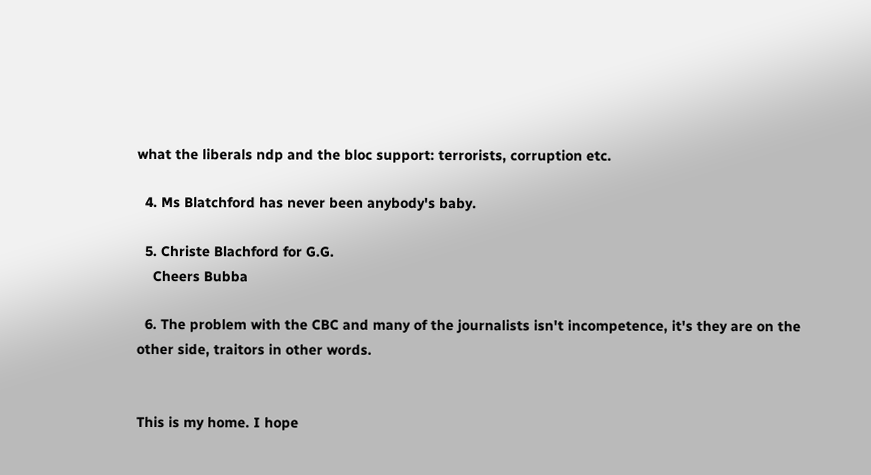what the liberals ndp and the bloc support: terrorists, corruption etc.

  4. Ms Blatchford has never been anybody's baby.

  5. Christe Blachford for G.G.
    Cheers Bubba

  6. The problem with the CBC and many of the journalists isn't incompetence, it's they are on the other side, traitors in other words.


This is my home. I hope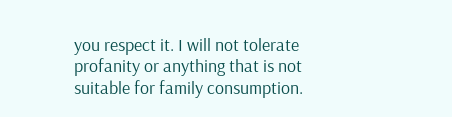you respect it. I will not tolerate profanity or anything that is not suitable for family consumption.